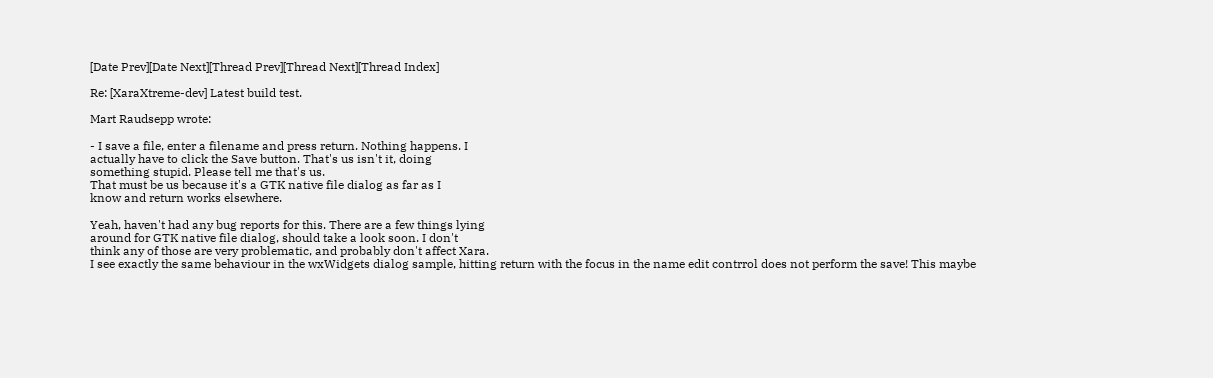[Date Prev][Date Next][Thread Prev][Thread Next][Thread Index]

Re: [XaraXtreme-dev] Latest build test.

Mart Raudsepp wrote:

- I save a file, enter a filename and press return. Nothing happens. I
actually have to click the Save button. That's us isn't it, doing
something stupid. Please tell me that's us.
That must be us because it's a GTK native file dialog as far as I
know and return works elsewhere.

Yeah, haven't had any bug reports for this. There are a few things lying
around for GTK native file dialog, should take a look soon. I don't
think any of those are very problematic, and probably don't affect Xara.
I see exactly the same behaviour in the wxWidgets dialog sample, hitting return with the focus in the name edit contrrol does not perform the save! This maybe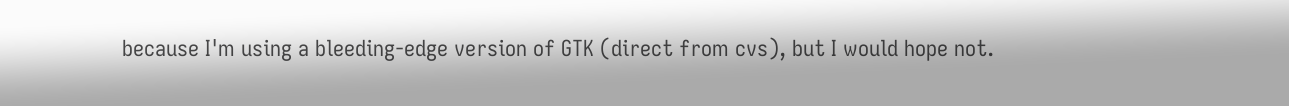because I'm using a bleeding-edge version of GTK (direct from cvs), but I would hope not.